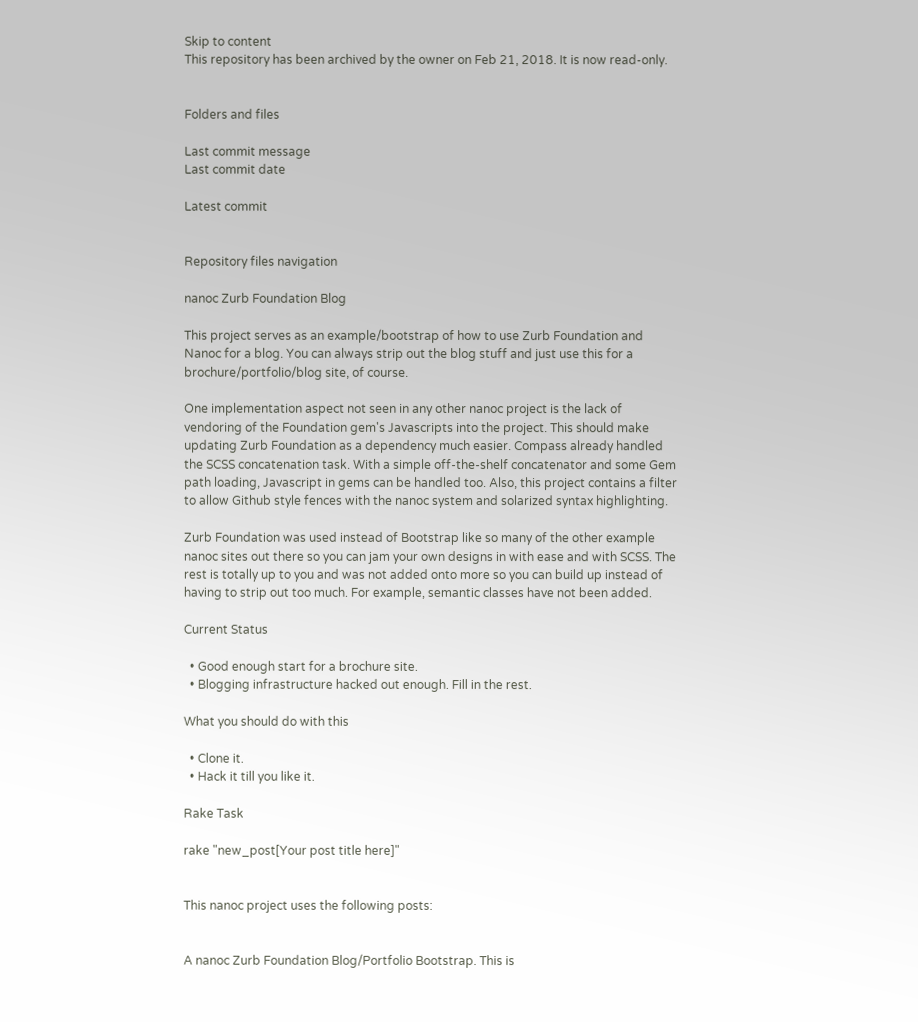Skip to content
This repository has been archived by the owner on Feb 21, 2018. It is now read-only.


Folders and files

Last commit message
Last commit date

Latest commit


Repository files navigation

nanoc Zurb Foundation Blog

This project serves as an example/bootstrap of how to use Zurb Foundation and Nanoc for a blog. You can always strip out the blog stuff and just use this for a brochure/portfolio/blog site, of course.

One implementation aspect not seen in any other nanoc project is the lack of vendoring of the Foundation gem's Javascripts into the project. This should make updating Zurb Foundation as a dependency much easier. Compass already handled the SCSS concatenation task. With a simple off-the-shelf concatenator and some Gem path loading, Javascript in gems can be handled too. Also, this project contains a filter to allow Github style fences with the nanoc system and solarized syntax highlighting.

Zurb Foundation was used instead of Bootstrap like so many of the other example nanoc sites out there so you can jam your own designs in with ease and with SCSS. The rest is totally up to you and was not added onto more so you can build up instead of having to strip out too much. For example, semantic classes have not been added.

Current Status

  • Good enough start for a brochure site.
  • Blogging infrastructure hacked out enough. Fill in the rest.

What you should do with this

  • Clone it.
  • Hack it till you like it.

Rake Task

rake "new_post[Your post title here]"


This nanoc project uses the following posts:


A nanoc Zurb Foundation Blog/Portfolio Bootstrap. This is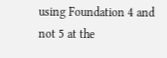using Foundation 4 and not 5 at the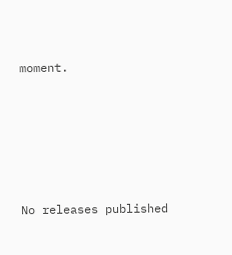moment.






No releases published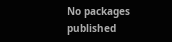No packages published